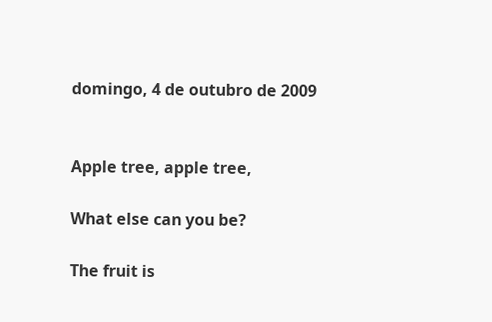domingo, 4 de outubro de 2009


Apple tree, apple tree,

What else can you be?

The fruit is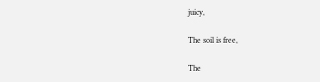juicy,

The soil is free,

The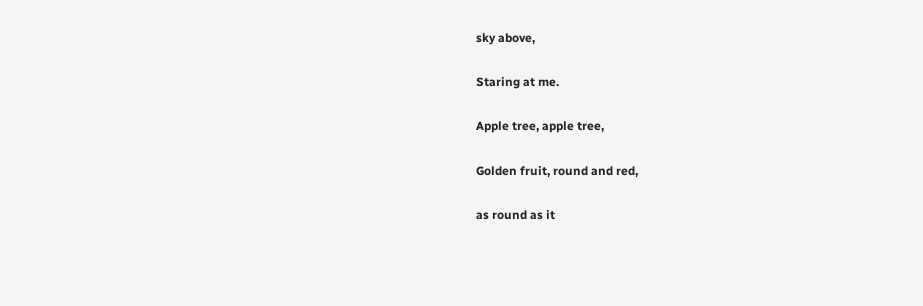sky above,

Staring at me.

Apple tree, apple tree,

Golden fruit, round and red,

as round as it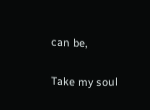can be,

Take my soul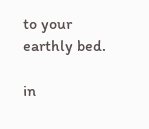to your earthly bed.

in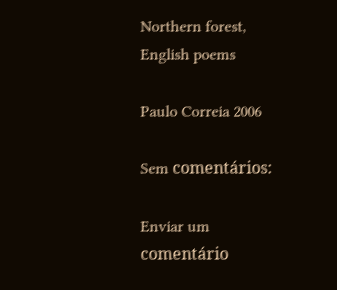Northern forest, English poems

Paulo Correia 2006

Sem comentários:

Enviar um comentário